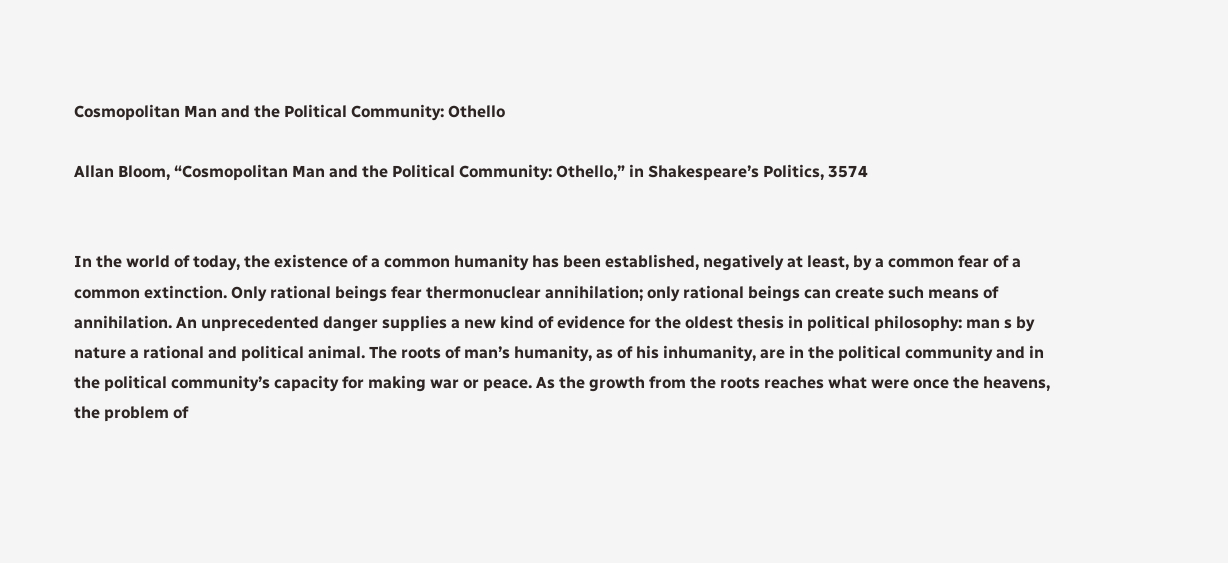Cosmopolitan Man and the Political Community: Othello

Allan Bloom, “Cosmopolitan Man and the Political Community: Othello,” in Shakespeare’s Politics, 3574


In the world of today, the existence of a common humanity has been established, negatively at least, by a common fear of a common extinction. Only rational beings fear thermonuclear annihilation; only rational beings can create such means of annihilation. An unprecedented danger supplies a new kind of evidence for the oldest thesis in political philosophy: man s by nature a rational and political animal. The roots of man’s humanity, as of his inhumanity, are in the political community and in the political community’s capacity for making war or peace. As the growth from the roots reaches what were once the heavens, the problem of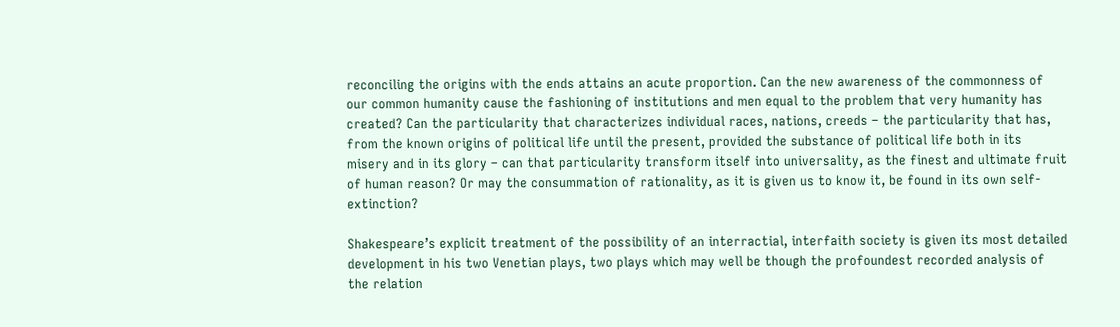reconciling the origins with the ends attains an acute proportion. Can the new awareness of the commonness of our common humanity cause the fashioning of institutions and men equal to the problem that very humanity has created? Can the particularity that characterizes individual races, nations, creeds – the particularity that has, from the known origins of political life until the present, provided the substance of political life both in its misery and in its glory – can that particularity transform itself into universality, as the finest and ultimate fruit of human reason? Or may the consummation of rationality, as it is given us to know it, be found in its own self-extinction?

Shakespeare’s explicit treatment of the possibility of an interractial, interfaith society is given its most detailed development in his two Venetian plays, two plays which may well be though the profoundest recorded analysis of the relation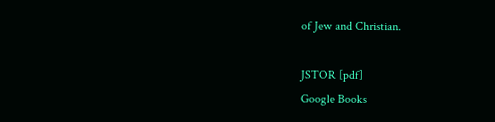of Jew and Christian.

JSTOR [pdf]
Google Books